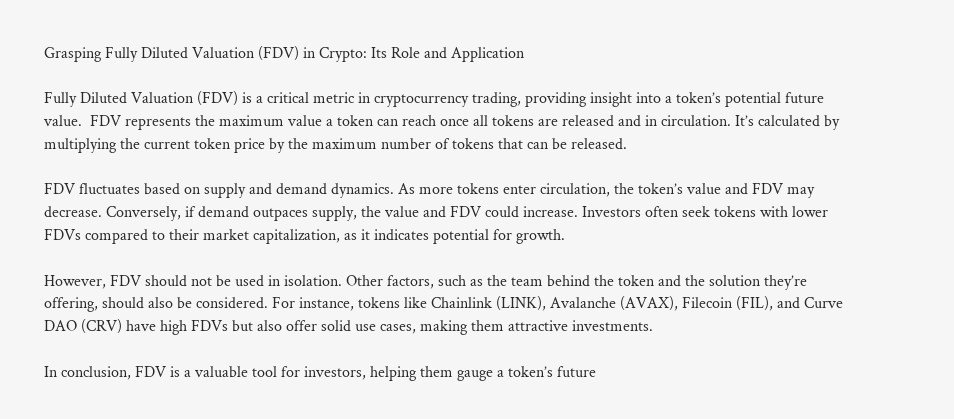Grasping Fully Diluted Valuation (FDV) in Crypto: Its Role and Application

Fully Diluted Valuation (FDV) is a critical metric in cryptocurrency trading, providing insight into a token’s potential future value.  FDV represents the maximum value a token can reach once all tokens are released and in circulation. It’s calculated by multiplying the current token price by the maximum number of tokens that can be released.

FDV fluctuates based on supply and demand dynamics. As more tokens enter circulation, the token’s value and FDV may decrease. Conversely, if demand outpaces supply, the value and FDV could increase. Investors often seek tokens with lower FDVs compared to their market capitalization, as it indicates potential for growth.

However, FDV should not be used in isolation. Other factors, such as the team behind the token and the solution they’re offering, should also be considered. For instance, tokens like Chainlink (LINK), Avalanche (AVAX), Filecoin (FIL), and Curve DAO (CRV) have high FDVs but also offer solid use cases, making them attractive investments.

In conclusion, FDV is a valuable tool for investors, helping them gauge a token’s future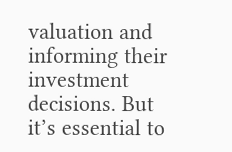valuation and informing their investment decisions. But it’s essential to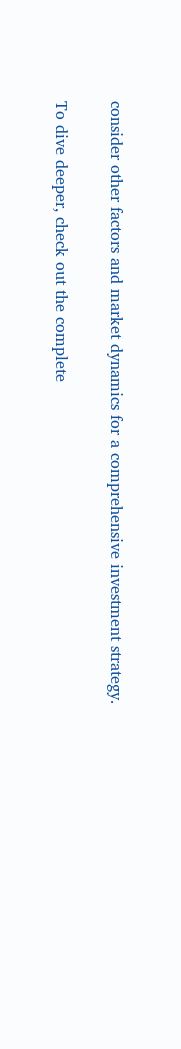consider other factors and market dynamics for a comprehensive investment strategy.

To dive deeper, check out the complete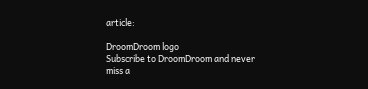article:

DroomDroom logo
Subscribe to DroomDroom and never miss a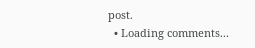post.
  • Loading comments...